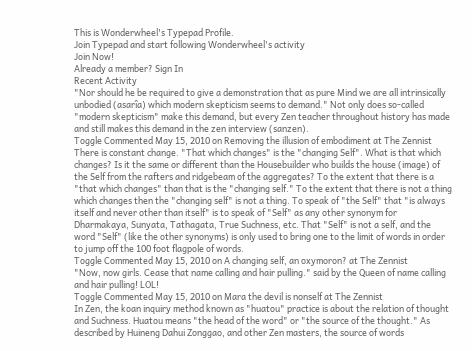This is Wonderwheel's Typepad Profile.
Join Typepad and start following Wonderwheel's activity
Join Now!
Already a member? Sign In
Recent Activity
"Nor should he be required to give a demonstration that as pure Mind we are all intrinsically unbodied (asarîa) which modern skepticism seems to demand." Not only does so-called "modern skepticism" make this demand, but every Zen teacher throughout history has made and still makes this demand in the zen interview (sanzen).
Toggle Commented May 15, 2010 on Removing the illusion of embodiment at The Zennist
There is constant change. "That which changes" is the "changing Self". What is that which changes? Is it the same or different than the Housebuilder who builds the house (image) of the Self from the rafters and ridgebeam of the aggregates? To the extent that there is a "that which changes" than that is the "changing self." To the extent that there is not a thing which changes then the "changing self" is not a thing. To speak of "the Self" that "is always itself and never other than itself" is to speak of "Self" as any other synonym for Dharmakaya, Sunyata, Tathagata, True Suchness, etc. That "Self" is not a self, and the word "Self" (like the other synonyms) is only used to bring one to the limit of words in order to jump off the 100 foot flagpole of words.
Toggle Commented May 15, 2010 on A changing self, an oxymoron? at The Zennist
"Now, now girls. Cease that name calling and hair pulling." said by the Queen of name calling and hair pulling! LOL!
Toggle Commented May 15, 2010 on Mara the devil is nonself at The Zennist
In Zen, the koan inquiry method known as "huatou" practice is about the relation of thought and Suchness. Huatou means "the head of the word" or "the source of the thought." As described by Huineng Dahui Zonggao, and other Zen masters, the source of words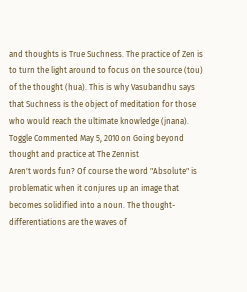and thoughts is True Suchness. The practice of Zen is to turn the light around to focus on the source (tou) of the thought (hua). This is why Vasubandhu says that Suchness is the object of meditation for those who would reach the ultimate knowledge (jnana).
Toggle Commented May 5, 2010 on Going beyond thought and practice at The Zennist
Aren't words fun? Of course the word "Absolute" is problematic when it conjures up an image that becomes solidified into a noun. The thought-differentiations are the waves of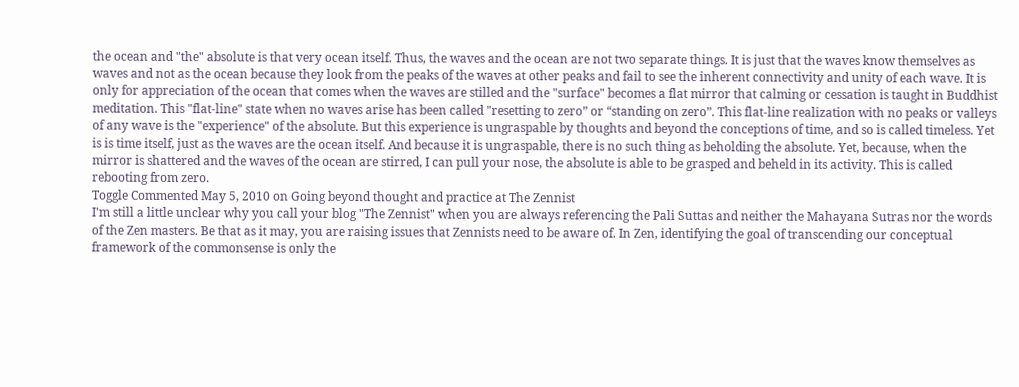the ocean and "the" absolute is that very ocean itself. Thus, the waves and the ocean are not two separate things. It is just that the waves know themselves as waves and not as the ocean because they look from the peaks of the waves at other peaks and fail to see the inherent connectivity and unity of each wave. It is only for appreciation of the ocean that comes when the waves are stilled and the "surface" becomes a flat mirror that calming or cessation is taught in Buddhist meditation. This "flat-line" state when no waves arise has been called "resetting to zero” or “standing on zero”. This flat-line realization with no peaks or valleys of any wave is the "experience" of the absolute. But this experience is ungraspable by thoughts and beyond the conceptions of time, and so is called timeless. Yet is is time itself, just as the waves are the ocean itself. And because it is ungraspable, there is no such thing as beholding the absolute. Yet, because, when the mirror is shattered and the waves of the ocean are stirred, I can pull your nose, the absolute is able to be grasped and beheld in its activity. This is called rebooting from zero.
Toggle Commented May 5, 2010 on Going beyond thought and practice at The Zennist
I'm still a little unclear why you call your blog "The Zennist" when you are always referencing the Pali Suttas and neither the Mahayana Sutras nor the words of the Zen masters. Be that as it may, you are raising issues that Zennists need to be aware of. In Zen, identifying the goal of transcending our conceptual framework of the commonsense is only the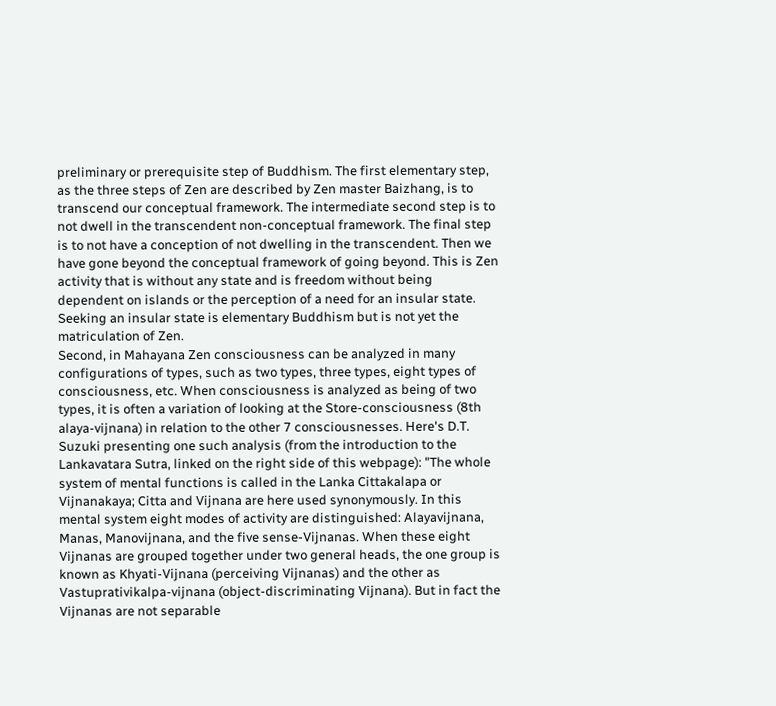preliminary or prerequisite step of Buddhism. The first elementary step, as the three steps of Zen are described by Zen master Baizhang, is to transcend our conceptual framework. The intermediate second step is to not dwell in the transcendent non-conceptual framework. The final step is to not have a conception of not dwelling in the transcendent. Then we have gone beyond the conceptual framework of going beyond. This is Zen activity that is without any state and is freedom without being dependent on islands or the perception of a need for an insular state. Seeking an insular state is elementary Buddhism but is not yet the matriculation of Zen.
Second, in Mahayana Zen consciousness can be analyzed in many configurations of types, such as two types, three types, eight types of consciousness, etc. When consciousness is analyzed as being of two types, it is often a variation of looking at the Store-consciousness (8th alaya-vijnana) in relation to the other 7 consciousnesses. Here's D.T. Suzuki presenting one such analysis (from the introduction to the Lankavatara Sutra, linked on the right side of this webpage): "The whole system of mental functions is called in the Lanka Cittakalapa or Vijnanakaya; Citta and Vijnana are here used synonymously. In this mental system eight modes of activity are distinguished: Alayavijnana, Manas, Manovijnana, and the five sense-Vijnanas. When these eight Vijnanas are grouped together under two general heads, the one group is known as Khyati-Vijnana (perceiving Vijnanas) and the other as Vastuprativikalpa-vijnana (object-discriminating Vijnana). But in fact the Vijnanas are not separable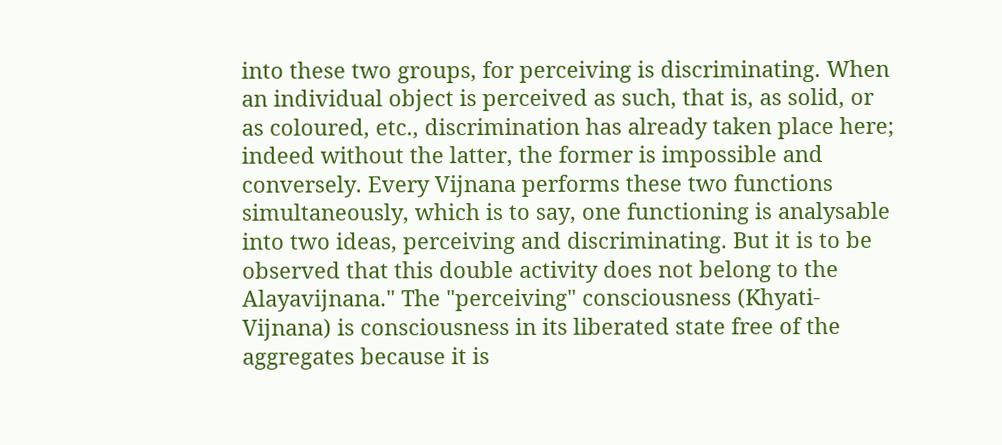into these two groups, for perceiving is discriminating. When an individual object is perceived as such, that is, as solid, or as coloured, etc., discrimination has already taken place here; indeed without the latter, the former is impossible and conversely. Every Vijnana performs these two functions simultaneously, which is to say, one functioning is analysable into two ideas, perceiving and discriminating. But it is to be observed that this double activity does not belong to the Alayavijnana." The "perceiving" consciousness (Khyati-Vijnana) is consciousness in its liberated state free of the aggregates because it is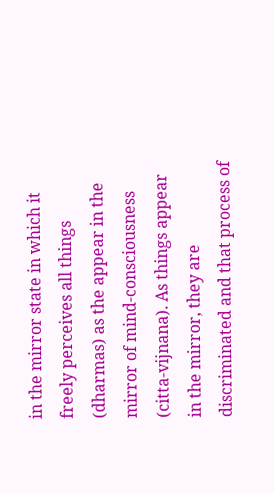in the mirror state in which it freely perceives all things (dharmas) as the appear in the mirror of mind-consciousness (citta-vijnana). As things appear in the mirror, they are discriminated and that process of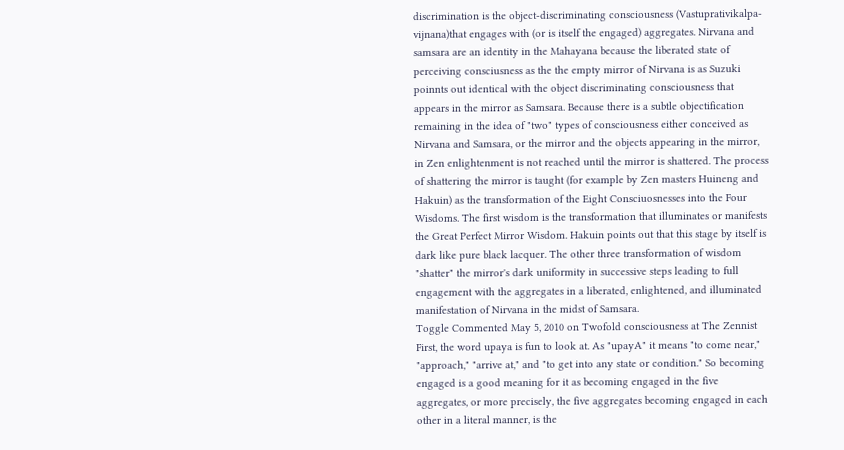discrimination is the object-discriminating consciousness (Vastuprativikalpa-vijnana)that engages with (or is itself the engaged) aggregates. Nirvana and samsara are an identity in the Mahayana because the liberated state of perceiving consciusness as the the empty mirror of Nirvana is as Suzuki poinnts out identical with the object discriminating consciousness that appears in the mirror as Samsara. Because there is a subtle objectification remaining in the idea of "two" types of consciousness either conceived as Nirvana and Samsara, or the mirror and the objects appearing in the mirror, in Zen enlightenment is not reached until the mirror is shattered. The process of shattering the mirror is taught (for example by Zen masters Huineng and Hakuin) as the transformation of the Eight Consciuosnesses into the Four Wisdoms. The first wisdom is the transformation that illuminates or manifests the Great Perfect Mirror Wisdom. Hakuin points out that this stage by itself is dark like pure black lacquer. The other three transformation of wisdom "shatter" the mirror's dark uniformity in successive steps leading to full engagement with the aggregates in a liberated, enlightened, and illuminated manifestation of Nirvana in the midst of Samsara.
Toggle Commented May 5, 2010 on Twofold consciousness at The Zennist
First, the word upaya is fun to look at. As "upayA" it means "to come near," "approach," "arrive at," and "to get into any state or condition." So becoming engaged is a good meaning for it as becoming engaged in the five aggregates, or more precisely, the five aggregates becoming engaged in each other in a literal manner, is the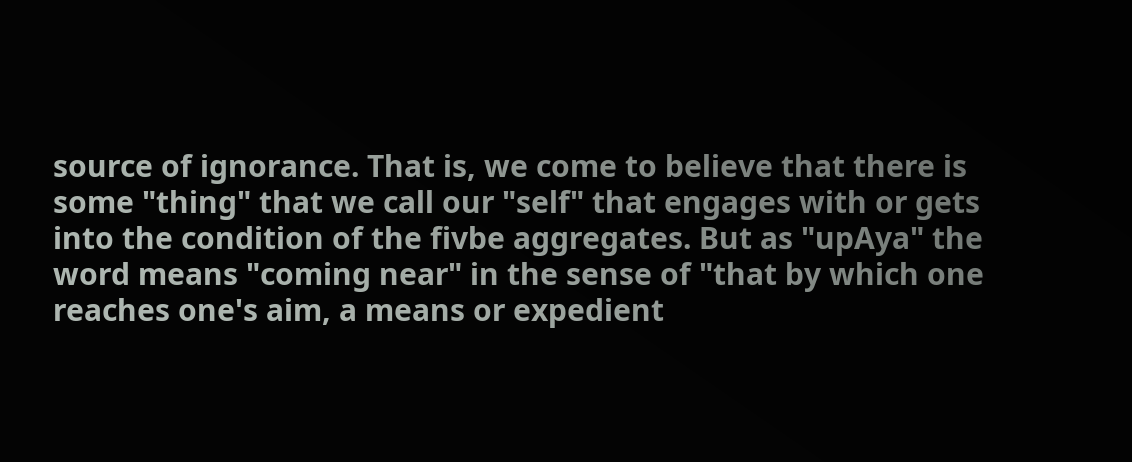source of ignorance. That is, we come to believe that there is some "thing" that we call our "self" that engages with or gets into the condition of the fivbe aggregates. But as "upAya" the word means "coming near" in the sense of "that by which one reaches one's aim, a means or expedient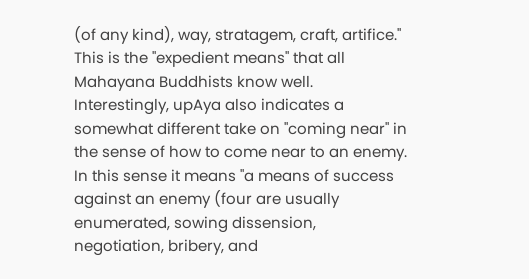(of any kind), way, stratagem, craft, artifice." This is the "expedient means" that all Mahayana Buddhists know well. Interestingly, upAya also indicates a somewhat different take on "coming near" in the sense of how to come near to an enemy. In this sense it means "a means of success against an enemy (four are usually enumerated, sowing dissension, negotiation, bribery, and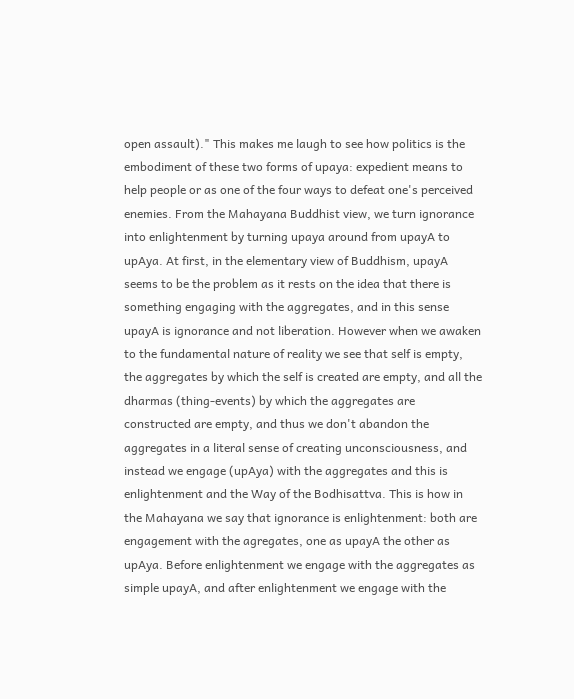open assault)." This makes me laugh to see how politics is the embodiment of these two forms of upaya: expedient means to help people or as one of the four ways to defeat one's perceived enemies. From the Mahayana Buddhist view, we turn ignorance into enlightenment by turning upaya around from upayA to upAya. At first, in the elementary view of Buddhism, upayA seems to be the problem as it rests on the idea that there is something engaging with the aggregates, and in this sense upayA is ignorance and not liberation. However when we awaken to the fundamental nature of reality we see that self is empty, the aggregates by which the self is created are empty, and all the dharmas (thing-events) by which the aggregates are constructed are empty, and thus we don't abandon the aggregates in a literal sense of creating unconsciousness, and instead we engage (upAya) with the aggregates and this is enlightenment and the Way of the Bodhisattva. This is how in the Mahayana we say that ignorance is enlightenment: both are engagement with the agregates, one as upayA the other as upAya. Before enlightenment we engage with the aggregates as simple upayA, and after enlightenment we engage with the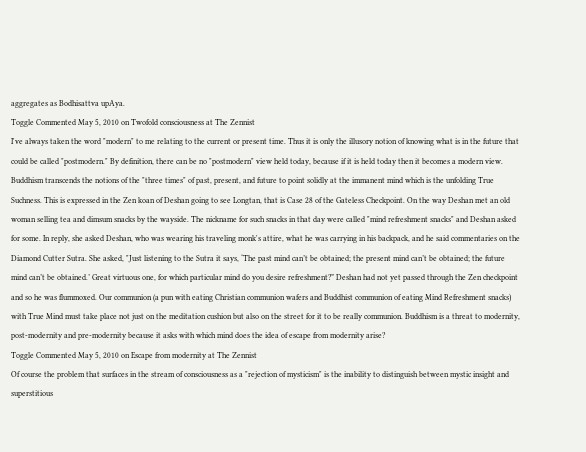aggregates as Bodhisattva upAya.
Toggle Commented May 5, 2010 on Twofold consciousness at The Zennist
I've always taken the word "modern" to me relating to the current or present time. Thus it is only the illusory notion of knowing what is in the future that could be called "postmodern." By definition, there can be no "postmodern" view held today, because if it is held today then it becomes a modern view. Buddhism transcends the notions of the "three times" of past, present, and future to point solidly at the immanent mind which is the unfolding True Suchness. This is expressed in the Zen koan of Deshan going to see Longtan, that is Case 28 of the Gateless Checkpoint. On the way Deshan met an old woman selling tea and dimsum snacks by the wayside. The nickname for such snacks in that day were called "mind refreshment snacks" and Deshan asked for some. In reply, she asked Deshan, who was wearing his traveling monk's attire, what he was carrying in his backpack, and he said commentaries on the Diamond Cutter Sutra. She asked, "Just listening to the Sutra it says, ‘The past mind can’t be obtained; the present mind can’t be obtained; the future mind can’t be obtained.’ Great virtuous one, for which particular mind do you desire refreshment?” Deshan had not yet passed through the Zen checkpoint and so he was flummoxed. Our communion (a pun with eating Christian communion wafers and Buddhist communion of eating Mind Refreshment snacks) with True Mind must take place not just on the meditation cushion but also on the street for it to be really communion. Buddhism is a threat to modernity, post-modernity and pre-modernity because it asks with which mind does the idea of escape from modernity arise?
Toggle Commented May 5, 2010 on Escape from modernity at The Zennist
Of course the problem that surfaces in the stream of consciousness as a "rejection of mysticism" is the inability to distinguish between mystic insight and superstitious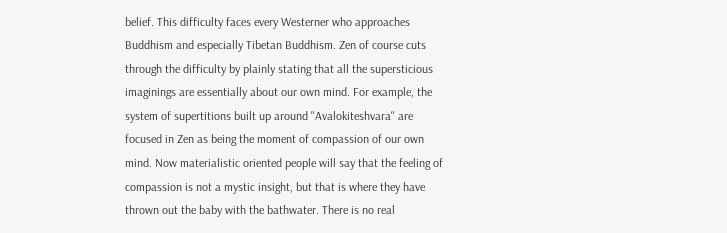belief. This difficulty faces every Westerner who approaches Buddhism and especially Tibetan Buddhism. Zen of course cuts through the difficulty by plainly stating that all the supersticious imaginings are essentially about our own mind. For example, the system of supertitions built up around "Avalokiteshvara" are focused in Zen as being the moment of compassion of our own mind. Now materialistic oriented people will say that the feeling of compassion is not a mystic insight, but that is where they have thrown out the baby with the bathwater. There is no real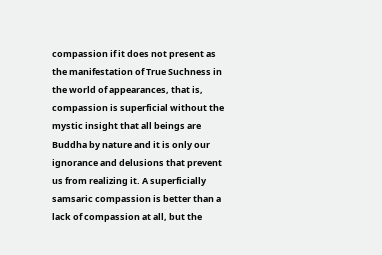compassion if it does not present as the manifestation of True Suchness in the world of appearances, that is, compassion is superficial without the mystic insight that all beings are Buddha by nature and it is only our ignorance and delusions that prevent us from realizing it. A superficially samsaric compassion is better than a lack of compassion at all, but the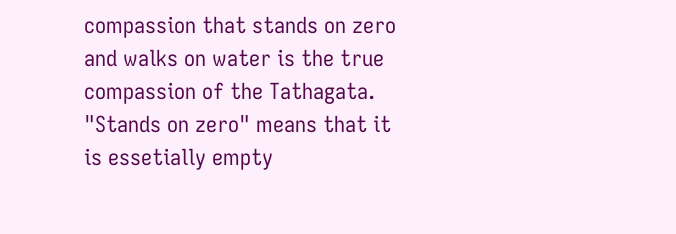compassion that stands on zero and walks on water is the true compassion of the Tathagata. "Stands on zero" means that it is essetially empty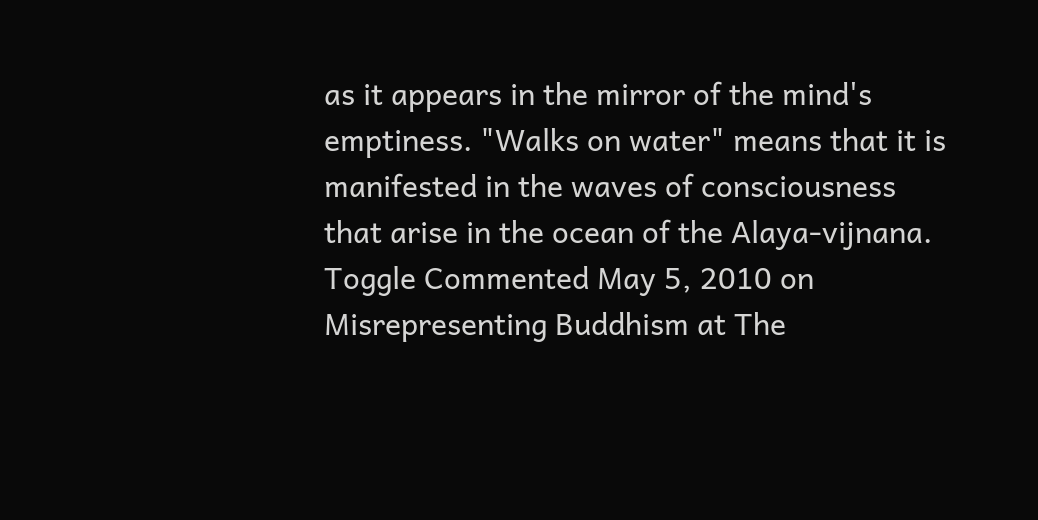as it appears in the mirror of the mind's emptiness. "Walks on water" means that it is manifested in the waves of consciousness that arise in the ocean of the Alaya-vijnana.
Toggle Commented May 5, 2010 on Misrepresenting Buddhism at The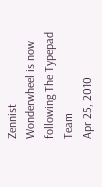Zennist
Wonderwheel is now following The Typepad Team
Apr 25, 2010